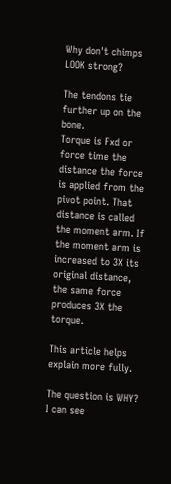Why don't chimps LOOK strong?

The tendons tie further up on the bone.
Torque is Fxd or force time the distance the force is applied from the pivot point. That distance is called the moment arm. If the moment arm is increased to 3X its original distance, the same force produces 3X the torque.

This article helps explain more fully.

The question is WHY? I can see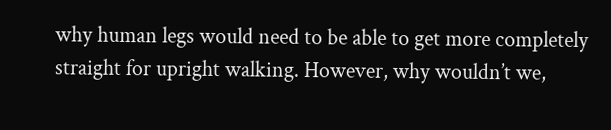why human legs would need to be able to get more completely straight for upright walking. However, why wouldn’t we,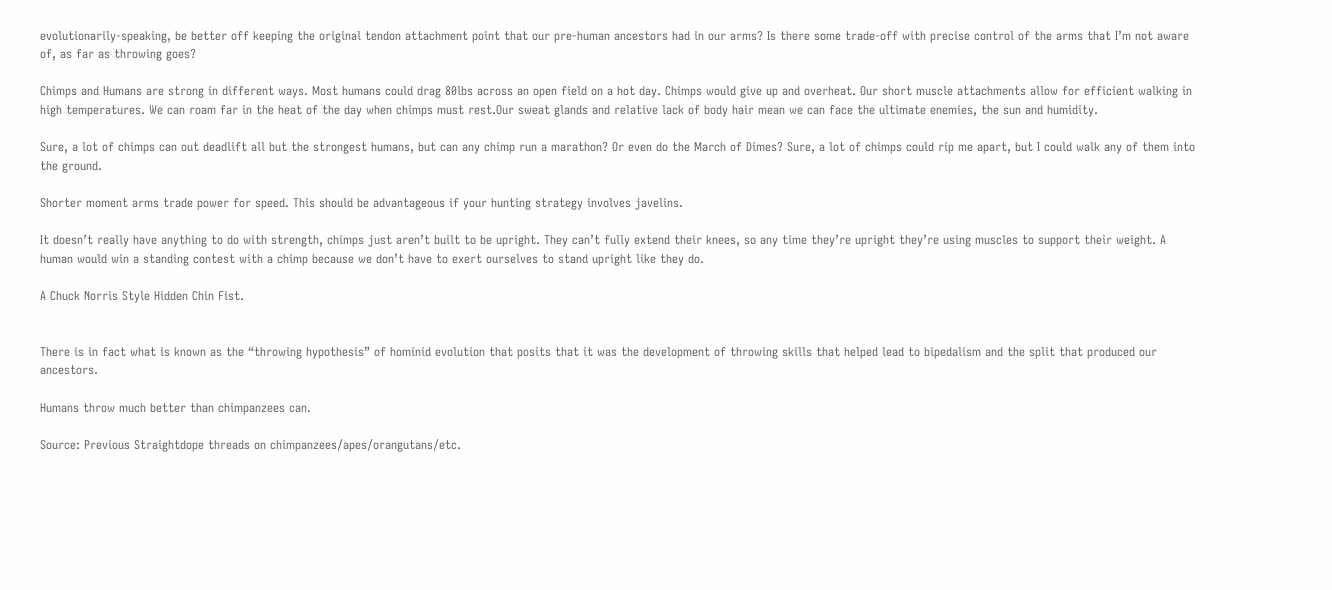evolutionarily-speaking, be better off keeping the original tendon attachment point that our pre-human ancestors had in our arms? Is there some trade-off with precise control of the arms that I’m not aware of, as far as throwing goes?

Chimps and Humans are strong in different ways. Most humans could drag 80lbs across an open field on a hot day. Chimps would give up and overheat. Our short muscle attachments allow for efficient walking in high temperatures. We can roam far in the heat of the day when chimps must rest.Our sweat glands and relative lack of body hair mean we can face the ultimate enemies, the sun and humidity.

Sure, a lot of chimps can out deadlift all but the strongest humans, but can any chimp run a marathon? Or even do the March of Dimes? Sure, a lot of chimps could rip me apart, but I could walk any of them into the ground.

Shorter moment arms trade power for speed. This should be advantageous if your hunting strategy involves javelins.

It doesn’t really have anything to do with strength, chimps just aren’t built to be upright. They can’t fully extend their knees, so any time they’re upright they’re using muscles to support their weight. A human would win a standing contest with a chimp because we don’t have to exert ourselves to stand upright like they do.

A Chuck Norris Style Hidden Chin Fist.


There is in fact what is known as the “throwing hypothesis” of hominid evolution that posits that it was the development of throwing skills that helped lead to bipedalism and the split that produced our ancestors.

Humans throw much better than chimpanzees can.

Source: Previous Straightdope threads on chimpanzees/apes/orangutans/etc.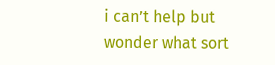i can’t help but wonder what sort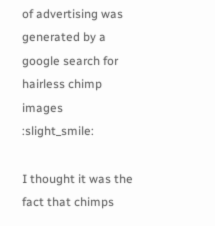of advertising was generated by a google search for hairless chimp images :slight_smile:

I thought it was the fact that chimps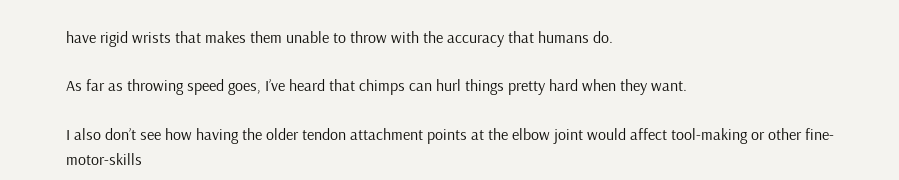have rigid wrists that makes them unable to throw with the accuracy that humans do.

As far as throwing speed goes, I’ve heard that chimps can hurl things pretty hard when they want.

I also don’t see how having the older tendon attachment points at the elbow joint would affect tool-making or other fine-motor-skills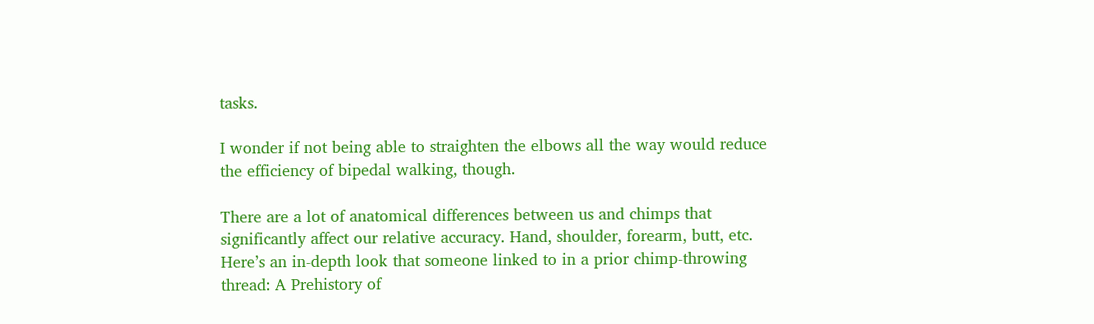tasks.

I wonder if not being able to straighten the elbows all the way would reduce the efficiency of bipedal walking, though.

There are a lot of anatomical differences between us and chimps that significantly affect our relative accuracy. Hand, shoulder, forearm, butt, etc. Here’s an in-depth look that someone linked to in a prior chimp-throwing thread: A Prehistory of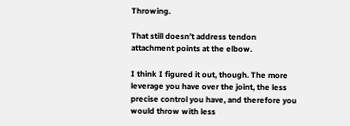Throwing.

That still doesn’t address tendon attachment points at the elbow.

I think I figured it out, though. The more leverage you have over the joint, the less precise control you have, and therefore you would throw with less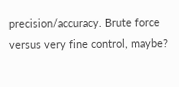precision/accuracy. Brute force versus very fine control, maybe?